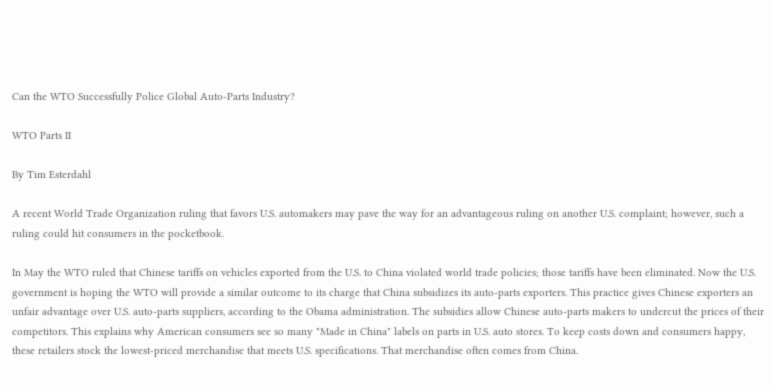Can the WTO Successfully Police Global Auto-Parts Industry?

WTO Parts II

By Tim Esterdahl

A recent World Trade Organization ruling that favors U.S. automakers may pave the way for an advantageous ruling on another U.S. complaint; however, such a ruling could hit consumers in the pocketbook.

In May the WTO ruled that Chinese tariffs on vehicles exported from the U.S. to China violated world trade policies; those tariffs have been eliminated. Now the U.S. government is hoping the WTO will provide a similar outcome to its charge that China subsidizes its auto-parts exporters. This practice gives Chinese exporters an unfair advantage over U.S. auto-parts suppliers, according to the Obama administration. The subsidies allow Chinese auto-parts makers to undercut the prices of their competitors. This explains why American consumers see so many "Made in China" labels on parts in U.S. auto stores. To keep costs down and consumers happy, these retailers stock the lowest-priced merchandise that meets U.S. specifications. That merchandise often comes from China.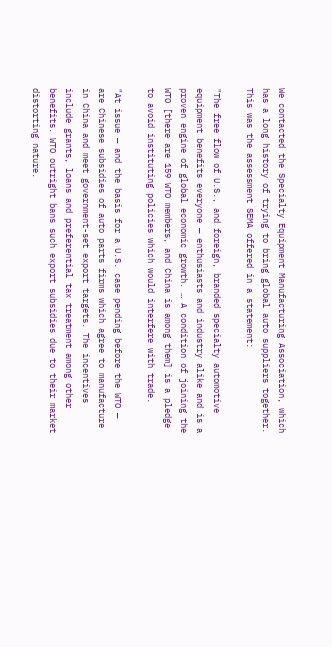We contacted the Specialty Equipment Manufacturing Association, which has a long history of trying to bring global auto suppliers together. This was the assessment SEMA offered in a statement:

"The free flow of U.S., and foreign, branded specialty automotive equipment benefits everyone — enthusiasts and industry alike and is a proven engine of global economic growth. … A condition of joining the WTO [there are 159 WTO members, and China is among them] is a pledge to avoid instituting policies which would interfere with trade.

"At issue — and the basis for a U.S. case pending before the WTO — are Chinese subsidies of auto parts firms which agree to manufacture in China and meet government-set export targets. The incentives include grants, loans and preferential tax treatment among other benefits. WTO outright bans such export subsidies due to their market distorting nature.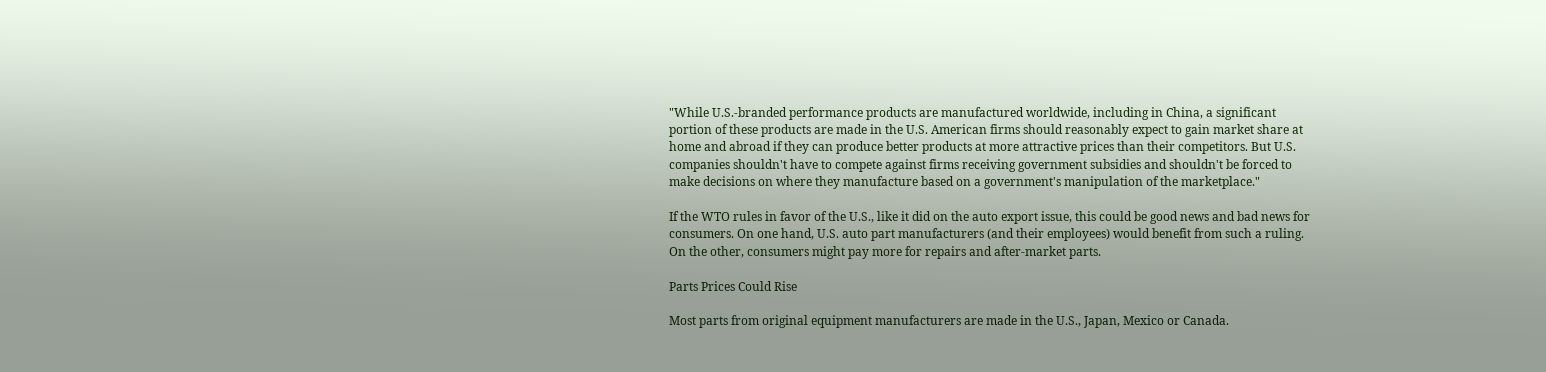"While U.S.-branded performance products are manufactured worldwide, including in China, a significant portion of these products are made in the U.S. American firms should reasonably expect to gain market share at home and abroad if they can produce better products at more attractive prices than their competitors. But U.S. companies shouldn't have to compete against firms receiving government subsidies and shouldn't be forced to make decisions on where they manufacture based on a government's manipulation of the marketplace."

If the WTO rules in favor of the U.S., like it did on the auto export issue, this could be good news and bad news for consumers. On one hand, U.S. auto part manufacturers (and their employees) would benefit from such a ruling. On the other, consumers might pay more for repairs and after-market parts.

Parts Prices Could Rise

Most parts from original equipment manufacturers are made in the U.S., Japan, Mexico or Canada.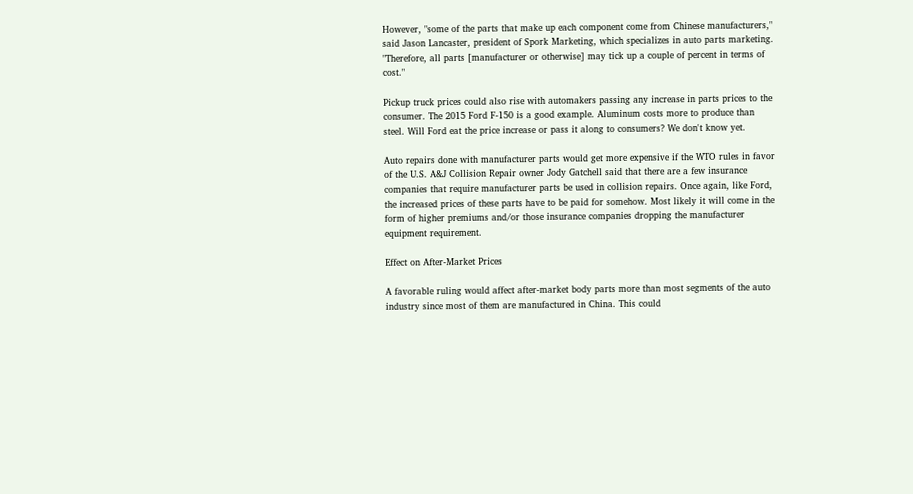However, "some of the parts that make up each component come from Chinese manufacturers," said Jason Lancaster, president of Spork Marketing, which specializes in auto parts marketing. "Therefore, all parts [manufacturer or otherwise] may tick up a couple of percent in terms of cost."

Pickup truck prices could also rise with automakers passing any increase in parts prices to the consumer. The 2015 Ford F-150 is a good example. Aluminum costs more to produce than steel. Will Ford eat the price increase or pass it along to consumers? We don't know yet.

Auto repairs done with manufacturer parts would get more expensive if the WTO rules in favor of the U.S. A&J Collision Repair owner Jody Gatchell said that there are a few insurance companies that require manufacturer parts be used in collision repairs. Once again, like Ford, the increased prices of these parts have to be paid for somehow. Most likely it will come in the form of higher premiums and/or those insurance companies dropping the manufacturer equipment requirement.

Effect on After-Market Prices

A favorable ruling would affect after-market body parts more than most segments of the auto industry since most of them are manufactured in China. This could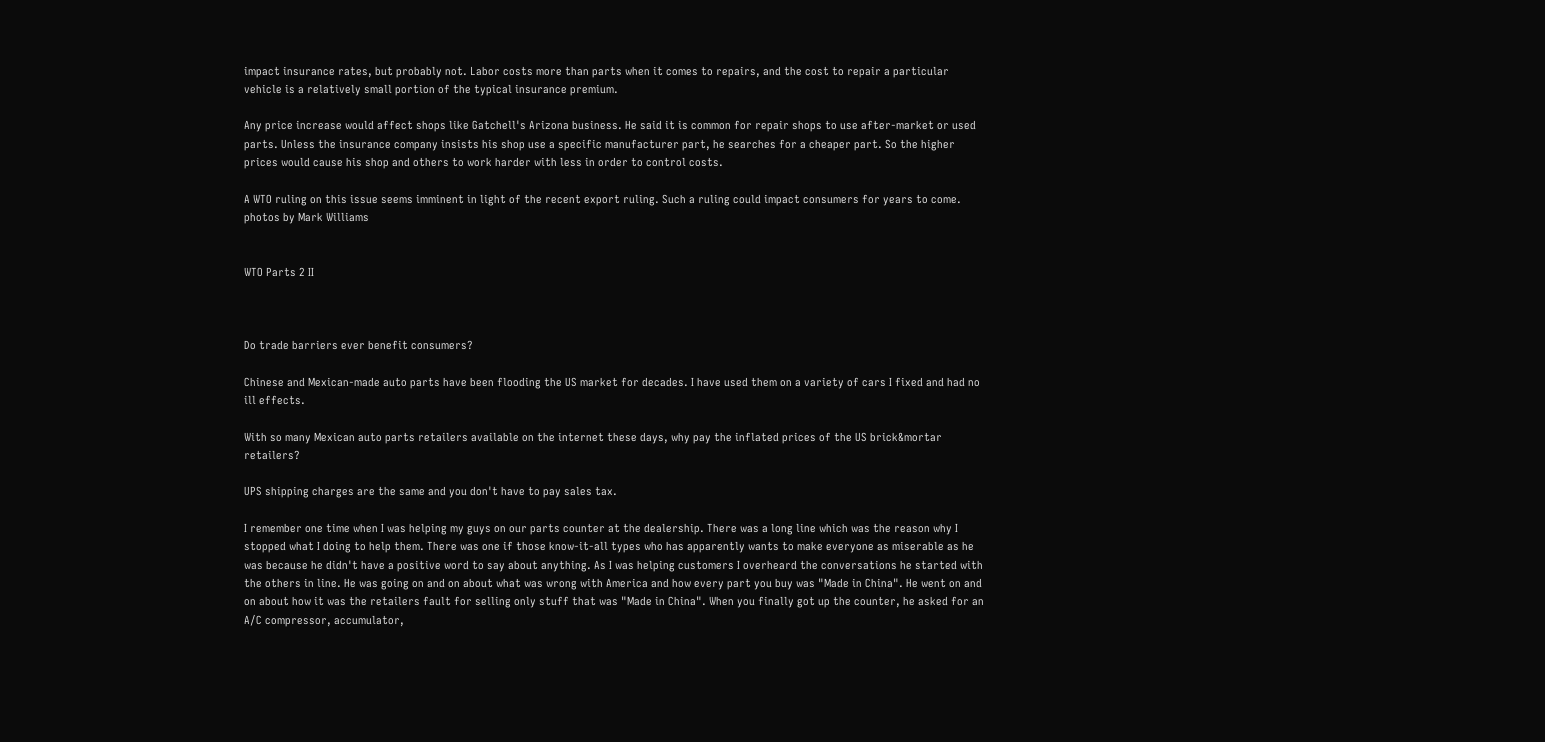impact insurance rates, but probably not. Labor costs more than parts when it comes to repairs, and the cost to repair a particular vehicle is a relatively small portion of the typical insurance premium.

Any price increase would affect shops like Gatchell's Arizona business. He said it is common for repair shops to use after-market or used parts. Unless the insurance company insists his shop use a specific manufacturer part, he searches for a cheaper part. So the higher prices would cause his shop and others to work harder with less in order to control costs.

A WTO ruling on this issue seems imminent in light of the recent export ruling. Such a ruling could impact consumers for years to come. photos by Mark Williams


WTO Parts 2 II



Do trade barriers ever benefit consumers?

Chinese and Mexican-made auto parts have been flooding the US market for decades. I have used them on a variety of cars I fixed and had no ill effects.

With so many Mexican auto parts retailers available on the internet these days, why pay the inflated prices of the US brick&mortar retailers?

UPS shipping charges are the same and you don't have to pay sales tax.

I remember one time when I was helping my guys on our parts counter at the dealership. There was a long line which was the reason why I stopped what I doing to help them. There was one if those know-it-all types who has apparently wants to make everyone as miserable as he was because he didn't have a positive word to say about anything. As I was helping customers I overheard the conversations he started with the others in line. He was going on and on about what was wrong with America and how every part you buy was "Made in China". He went on and on about how it was the retailers fault for selling only stuff that was "Made in China". When you finally got up the counter, he asked for an A/C compressor, accumulator,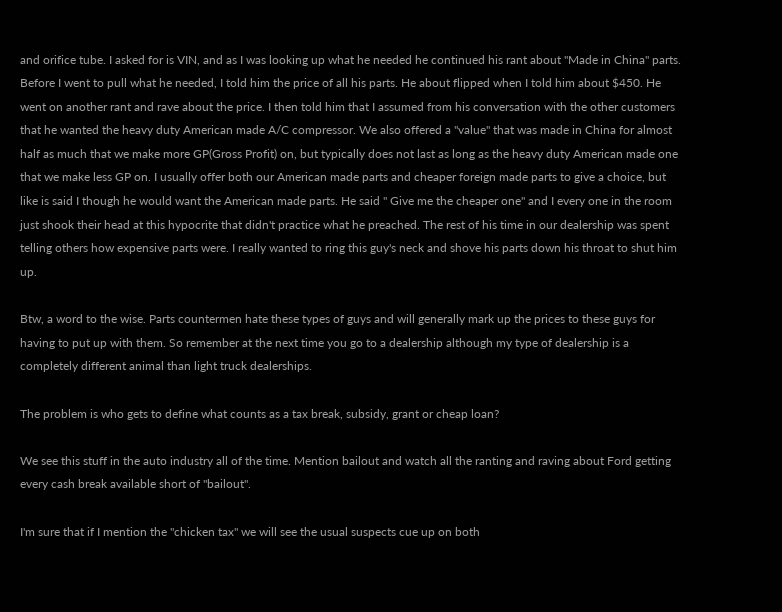and orifice tube. I asked for is VIN, and as I was looking up what he needed he continued his rant about "Made in China" parts. Before I went to pull what he needed, I told him the price of all his parts. He about flipped when I told him about $450. He went on another rant and rave about the price. I then told him that I assumed from his conversation with the other customers that he wanted the heavy duty American made A/C compressor. We also offered a "value" that was made in China for almost half as much that we make more GP(Gross Profit) on, but typically does not last as long as the heavy duty American made one that we make less GP on. I usually offer both our American made parts and cheaper foreign made parts to give a choice, but like is said I though he would want the American made parts. He said " Give me the cheaper one" and I every one in the room just shook their head at this hypocrite that didn't practice what he preached. The rest of his time in our dealership was spent telling others how expensive parts were. I really wanted to ring this guy's neck and shove his parts down his throat to shut him up.

Btw, a word to the wise. Parts countermen hate these types of guys and will generally mark up the prices to these guys for having to put up with them. So remember at the next time you go to a dealership although my type of dealership is a completely different animal than light truck dealerships.

The problem is who gets to define what counts as a tax break, subsidy, grant or cheap loan?

We see this stuff in the auto industry all of the time. Mention bailout and watch all the ranting and raving about Ford getting every cash break available short of "bailout".

I'm sure that if I mention the "chicken tax" we will see the usual suspects cue up on both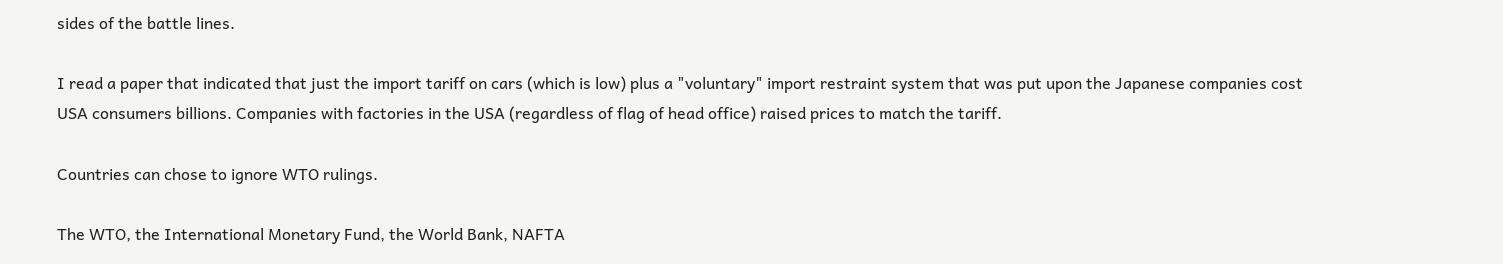sides of the battle lines.

I read a paper that indicated that just the import tariff on cars (which is low) plus a "voluntary" import restraint system that was put upon the Japanese companies cost USA consumers billions. Companies with factories in the USA (regardless of flag of head office) raised prices to match the tariff.

Countries can chose to ignore WTO rulings.

The WTO, the International Monetary Fund, the World Bank, NAFTA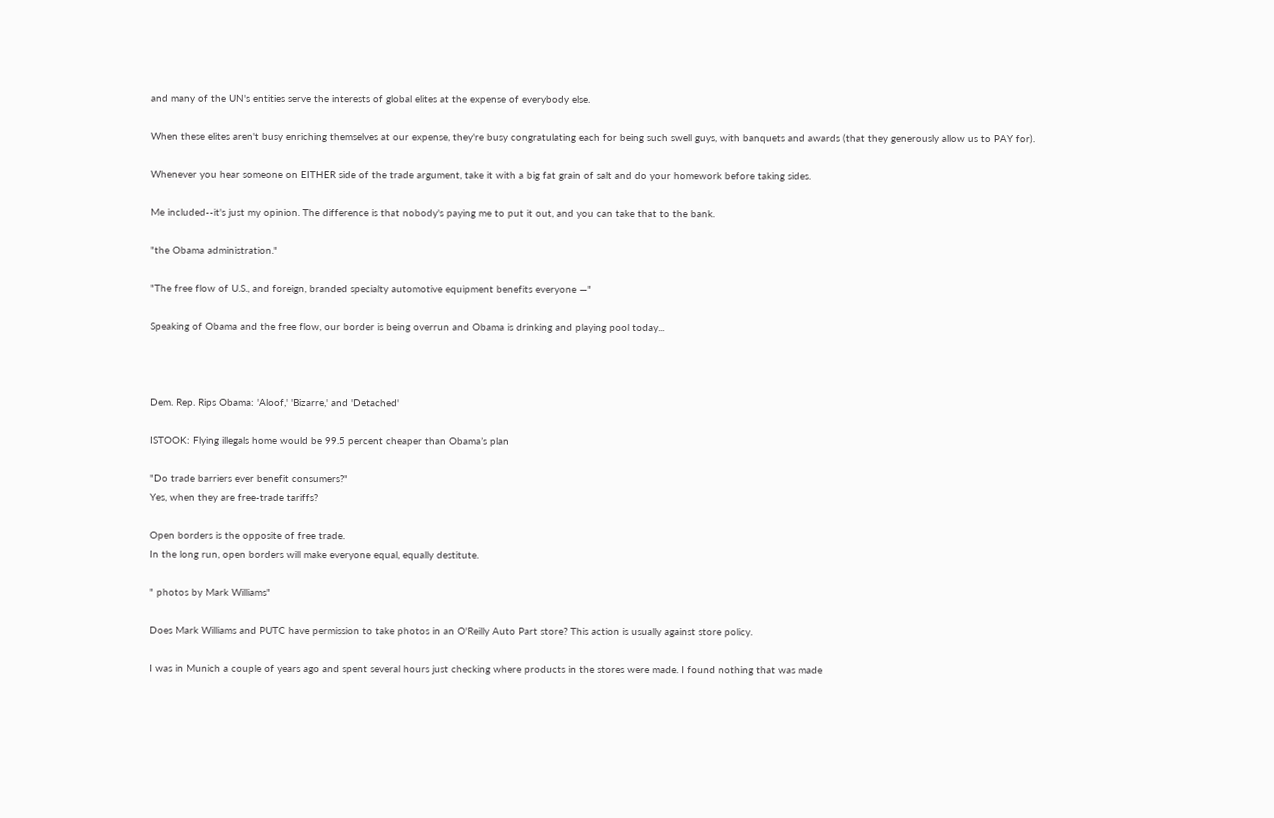and many of the UN's entities serve the interests of global elites at the expense of everybody else.

When these elites aren't busy enriching themselves at our expense, they're busy congratulating each for being such swell guys, with banquets and awards (that they generously allow us to PAY for).

Whenever you hear someone on EITHER side of the trade argument, take it with a big fat grain of salt and do your homework before taking sides.

Me included--it's just my opinion. The difference is that nobody's paying me to put it out, and you can take that to the bank.

"the Obama administration."

"The free flow of U.S., and foreign, branded specialty automotive equipment benefits everyone —"

Speaking of Obama and the free flow, our border is being overrun and Obama is drinking and playing pool today...



Dem. Rep. Rips Obama: 'Aloof,' 'Bizarre,' and 'Detached'

ISTOOK: Flying illegals home would be 99.5 percent cheaper than Obama’s plan

"Do trade barriers ever benefit consumers?"
Yes, when they are free-trade tariffs?

Open borders is the opposite of free trade.
In the long run, open borders will make everyone equal, equally destitute.

" photos by Mark Williams"

Does Mark Williams and PUTC have permission to take photos in an O'Reilly Auto Part store? This action is usually against store policy.

I was in Munich a couple of years ago and spent several hours just checking where products in the stores were made. I found nothing that was made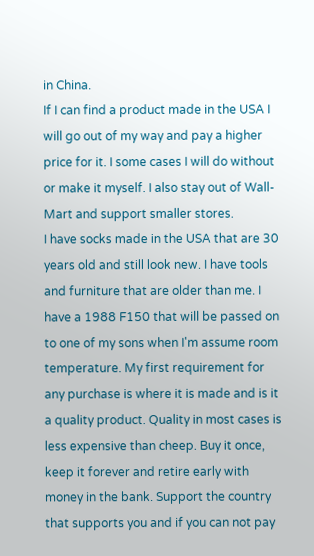in China.
If I can find a product made in the USA I will go out of my way and pay a higher price for it. I some cases I will do without or make it myself. I also stay out of Wall-Mart and support smaller stores.
I have socks made in the USA that are 30 years old and still look new. I have tools and furniture that are older than me. I have a 1988 F150 that will be passed on to one of my sons when I'm assume room temperature. My first requirement for any purchase is where it is made and is it a quality product. Quality in most cases is less expensive than cheep. Buy it once, keep it forever and retire early with money in the bank. Support the country that supports you and if you can not pay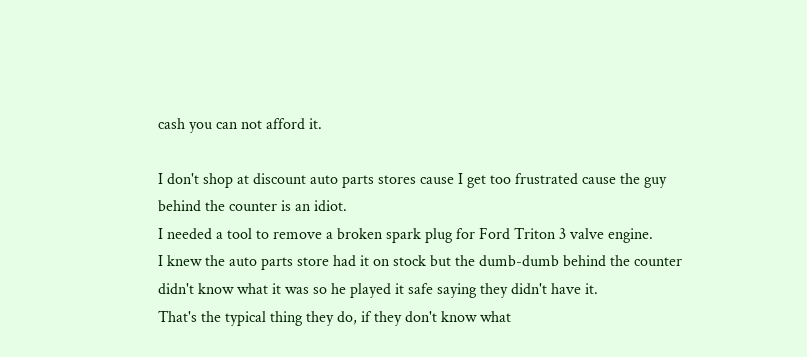cash you can not afford it.

I don't shop at discount auto parts stores cause I get too frustrated cause the guy behind the counter is an idiot.
I needed a tool to remove a broken spark plug for Ford Triton 3 valve engine.
I knew the auto parts store had it on stock but the dumb-dumb behind the counter didn't know what it was so he played it safe saying they didn't have it.
That's the typical thing they do, if they don't know what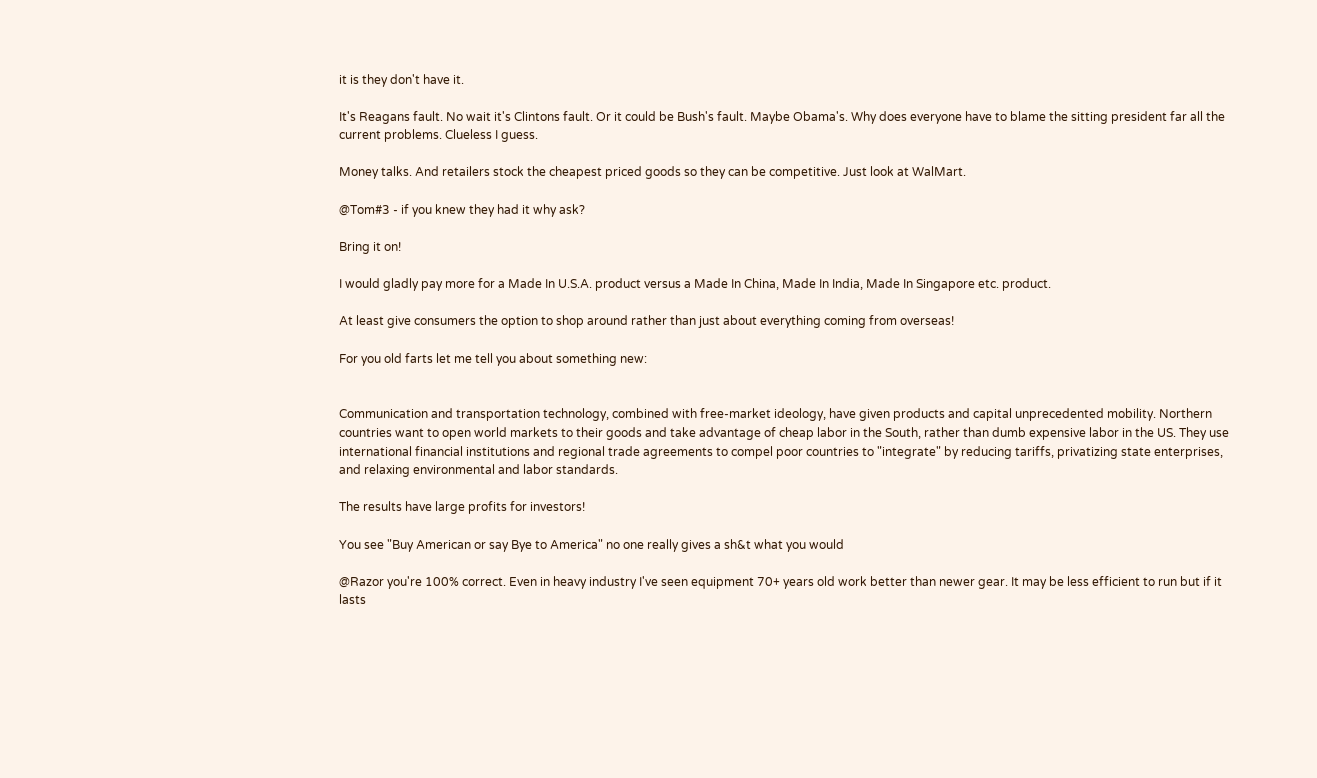it is they don't have it.

It's Reagans fault. No wait it's Clintons fault. Or it could be Bush's fault. Maybe Obama's. Why does everyone have to blame the sitting president far all the current problems. Clueless I guess.

Money talks. And retailers stock the cheapest priced goods so they can be competitive. Just look at WalMart.

@Tom#3 - if you knew they had it why ask?

Bring it on!

I would gladly pay more for a Made In U.S.A. product versus a Made In China, Made In India, Made In Singapore etc. product.

At least give consumers the option to shop around rather than just about everything coming from overseas!

For you old farts let me tell you about something new:


Communication and transportation technology, combined with free-market ideology, have given products and capital unprecedented mobility. Northern countries want to open world markets to their goods and take advantage of cheap labor in the South, rather than dumb expensive labor in the US. They use international financial institutions and regional trade agreements to compel poor countries to "integrate" by reducing tariffs, privatizing state enterprises, and relaxing environmental and labor standards.

The results have large profits for investors!

You see "Buy American or say Bye to America" no one really gives a sh&t what you would

@Razor you're 100% correct. Even in heavy industry I've seen equipment 70+ years old work better than newer gear. It may be less efficient to run but if it lasts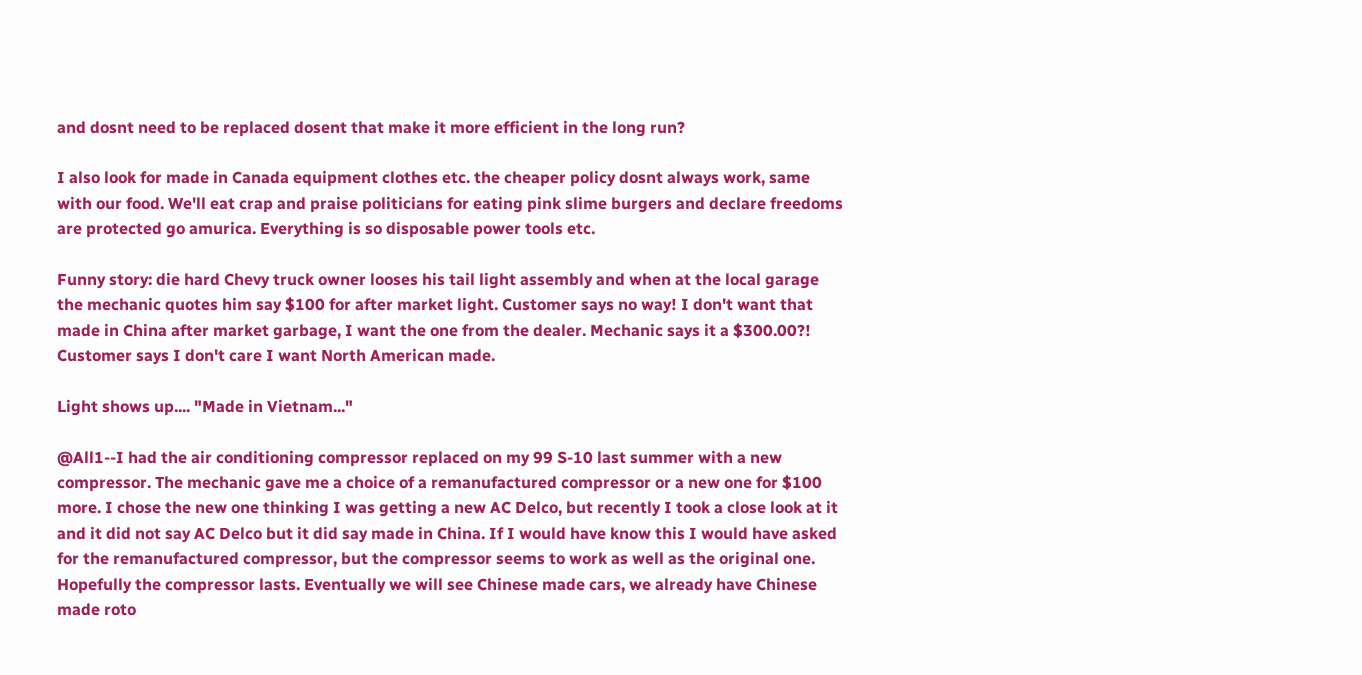and dosnt need to be replaced dosent that make it more efficient in the long run?

I also look for made in Canada equipment clothes etc. the cheaper policy dosnt always work, same with our food. We'll eat crap and praise politicians for eating pink slime burgers and declare freedoms are protected go amurica. Everything is so disposable power tools etc.

Funny story: die hard Chevy truck owner looses his tail light assembly and when at the local garage the mechanic quotes him say $100 for after market light. Customer says no way! I don't want that made in China after market garbage, I want the one from the dealer. Mechanic says it a $300.00?! Customer says I don't care I want North American made.

Light shows up.... "Made in Vietnam..."

@All1--I had the air conditioning compressor replaced on my 99 S-10 last summer with a new compressor. The mechanic gave me a choice of a remanufactured compressor or a new one for $100 more. I chose the new one thinking I was getting a new AC Delco, but recently I took a close look at it and it did not say AC Delco but it did say made in China. If I would have know this I would have asked for the remanufactured compressor, but the compressor seems to work as well as the original one. Hopefully the compressor lasts. Eventually we will see Chinese made cars, we already have Chinese made roto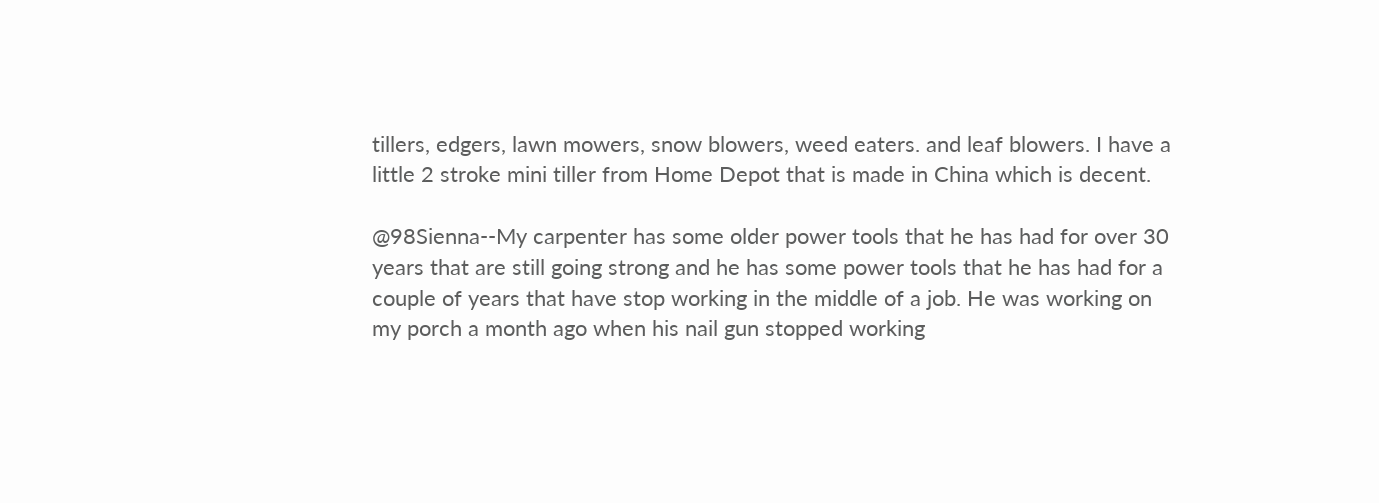tillers, edgers, lawn mowers, snow blowers, weed eaters. and leaf blowers. I have a little 2 stroke mini tiller from Home Depot that is made in China which is decent.

@98Sienna--My carpenter has some older power tools that he has had for over 30 years that are still going strong and he has some power tools that he has had for a couple of years that have stop working in the middle of a job. He was working on my porch a month ago when his nail gun stopped working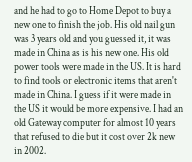and he had to go to Home Depot to buy a new one to finish the job. His old nail gun was 3 years old and you guessed it, it was made in China as is his new one. His old power tools were made in the US. It is hard to find tools or electronic items that aren't made in China. I guess if it were made in the US it would be more expensive. I had an old Gateway computer for almost 10 years that refused to die but it cost over 2k new in 2002.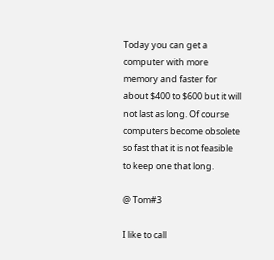Today you can get a computer with more memory and faster for about $400 to $600 but it will not last as long. Of course computers become obsolete so fast that it is not feasible to keep one that long.

@ Tom#3

I like to call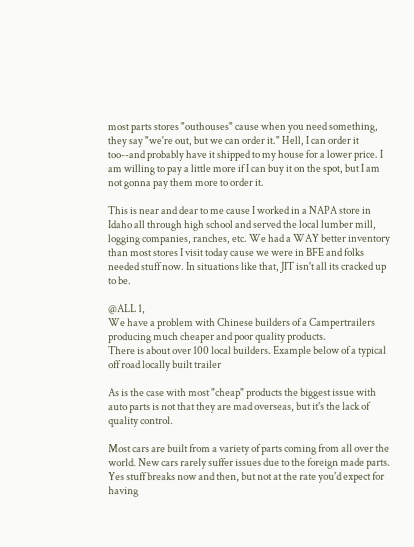most parts stores "outhouses" cause when you need something, they say "we're out, but we can order it." Hell, I can order it too--and probably have it shipped to my house for a lower price. I am willing to pay a little more if I can buy it on the spot, but I am not gonna pay them more to order it.

This is near and dear to me cause I worked in a NAPA store in Idaho all through high school and served the local lumber mill, logging companies, ranches, etc. We had a WAY better inventory than most stores I visit today cause we were in BFE and folks needed stuff now. In situations like that, JIT isn't all its cracked up to be.

@ALL 1,
We have a problem with Chinese builders of a Campertrailers producing much cheaper and poor quality products.
There is about over 100 local builders. Example below of a typical off road locally built trailer

As is the case with most "cheap" products the biggest issue with auto parts is not that they are mad overseas, but it's the lack of quality control.

Most cars are built from a variety of parts coming from all over the world. New cars rarely suffer issues due to the foreign made parts. Yes stuff breaks now and then, but not at the rate you'd expect for having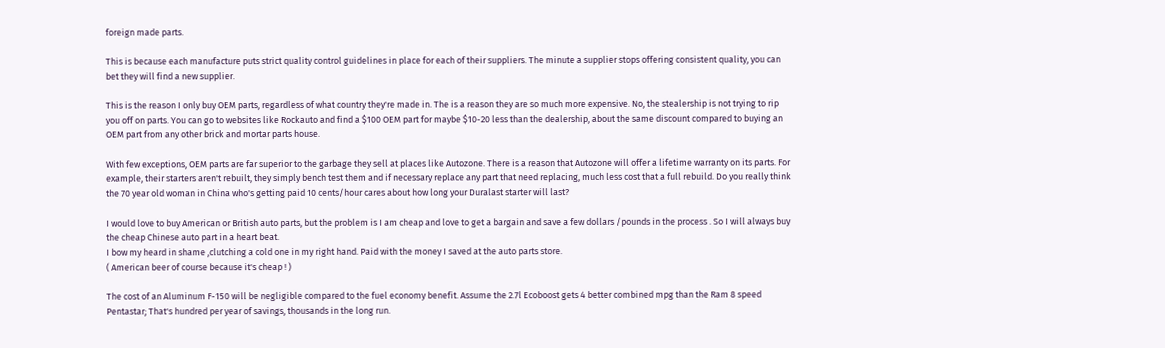foreign made parts.

This is because each manufacture puts strict quality control guidelines in place for each of their suppliers. The minute a supplier stops offering consistent quality, you can bet they will find a new supplier.

This is the reason I only buy OEM parts, regardless of what country they're made in. The is a reason they are so much more expensive. No, the stealership is not trying to rip you off on parts. You can go to websites like Rockauto and find a $100 OEM part for maybe $10-20 less than the dealership, about the same discount compared to buying an OEM part from any other brick and mortar parts house.

With few exceptions, OEM parts are far superior to the garbage they sell at places like Autozone. There is a reason that Autozone will offer a lifetime warranty on its parts. For example, their starters aren't rebuilt, they simply bench test them and if necessary replace any part that need replacing, much less cost that a full rebuild. Do you really think the 70 year old woman in China who's getting paid 10 cents/hour cares about how long your Duralast starter will last?

I would love to buy American or British auto parts, but the problem is I am cheap and love to get a bargain and save a few dollars /pounds in the process . So I will always buy the cheap Chinese auto part in a heart beat.
I bow my heard in shame ,clutching a cold one in my right hand. Paid with the money I saved at the auto parts store.
( American beer of course because it's cheap ! )

The cost of an Aluminum F-150 will be negligible compared to the fuel economy benefit. Assume the 2.7l Ecoboost gets 4 better combined mpg than the Ram 8 speed Pentastar; That's hundred per year of savings, thousands in the long run.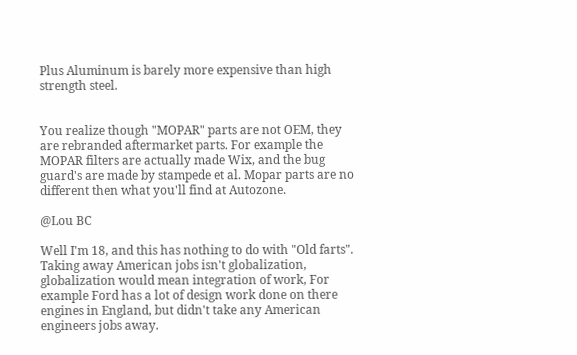Plus Aluminum is barely more expensive than high strength steel.


You realize though "MOPAR" parts are not OEM, they are rebranded aftermarket parts. For example the MOPAR filters are actually made Wix, and the bug guard's are made by stampede et al. Mopar parts are no different then what you'll find at Autozone.

@Lou BC

Well I'm 18, and this has nothing to do with "Old farts". Taking away American jobs isn't globalization, globalization would mean integration of work, For example Ford has a lot of design work done on there engines in England, but didn't take any American engineers jobs away.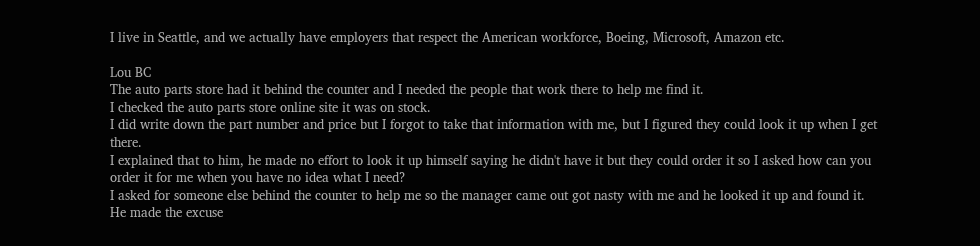I live in Seattle, and we actually have employers that respect the American workforce, Boeing, Microsoft, Amazon etc.

Lou BC
The auto parts store had it behind the counter and I needed the people that work there to help me find it.
I checked the auto parts store online site it was on stock.
I did write down the part number and price but I forgot to take that information with me, but I figured they could look it up when I get there.
I explained that to him, he made no effort to look it up himself saying he didn't have it but they could order it so I asked how can you order it for me when you have no idea what I need?
I asked for someone else behind the counter to help me so the manager came out got nasty with me and he looked it up and found it.
He made the excuse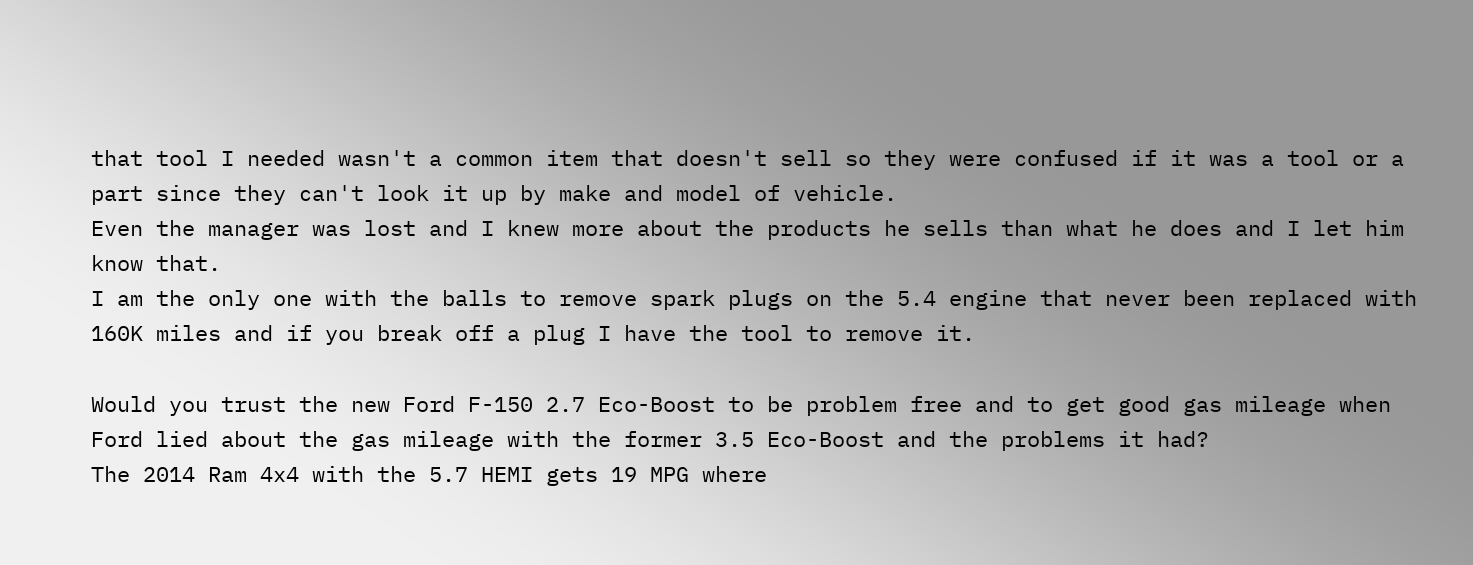that tool I needed wasn't a common item that doesn't sell so they were confused if it was a tool or a part since they can't look it up by make and model of vehicle.
Even the manager was lost and I knew more about the products he sells than what he does and I let him know that.
I am the only one with the balls to remove spark plugs on the 5.4 engine that never been replaced with 160K miles and if you break off a plug I have the tool to remove it.

Would you trust the new Ford F-150 2.7 Eco-Boost to be problem free and to get good gas mileage when Ford lied about the gas mileage with the former 3.5 Eco-Boost and the problems it had?
The 2014 Ram 4x4 with the 5.7 HEMI gets 19 MPG where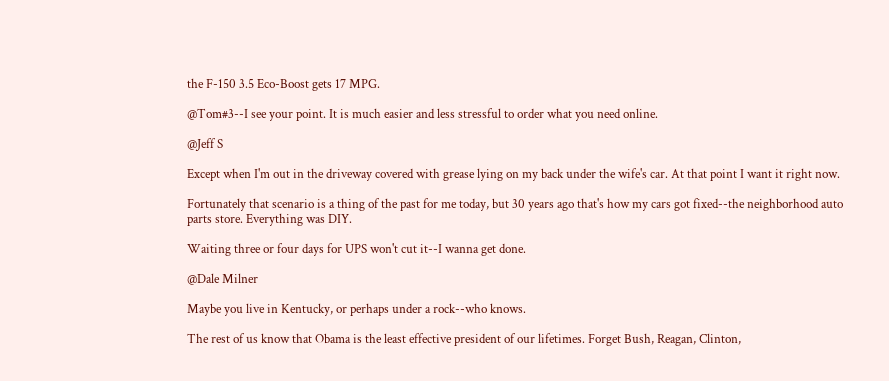the F-150 3.5 Eco-Boost gets 17 MPG.

@Tom#3--I see your point. It is much easier and less stressful to order what you need online.

@Jeff S

Except when I'm out in the driveway covered with grease lying on my back under the wife's car. At that point I want it right now.

Fortunately that scenario is a thing of the past for me today, but 30 years ago that's how my cars got fixed--the neighborhood auto parts store. Everything was DIY.

Waiting three or four days for UPS won't cut it--I wanna get done.

@Dale Milner

Maybe you live in Kentucky, or perhaps under a rock--who knows.

The rest of us know that Obama is the least effective president of our lifetimes. Forget Bush, Reagan, Clinton,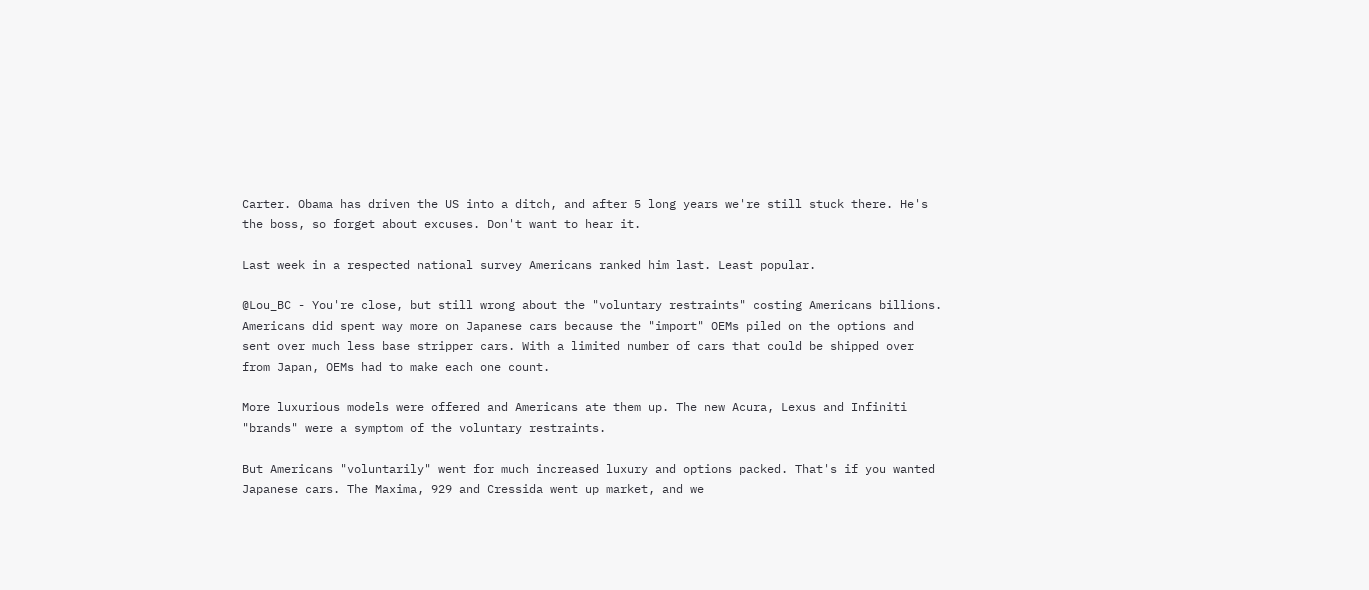Carter. Obama has driven the US into a ditch, and after 5 long years we're still stuck there. He's the boss, so forget about excuses. Don't want to hear it.

Last week in a respected national survey Americans ranked him last. Least popular.

@Lou_BC - You're close, but still wrong about the "voluntary restraints" costing Americans billions. Americans did spent way more on Japanese cars because the "import" OEMs piled on the options and sent over much less base stripper cars. With a limited number of cars that could be shipped over from Japan, OEMs had to make each one count.

More luxurious models were offered and Americans ate them up. The new Acura, Lexus and Infiniti "brands" were a symptom of the voluntary restraints.

But Americans "voluntarily" went for much increased luxury and options packed. That's if you wanted Japanese cars. The Maxima, 929 and Cressida went up market, and we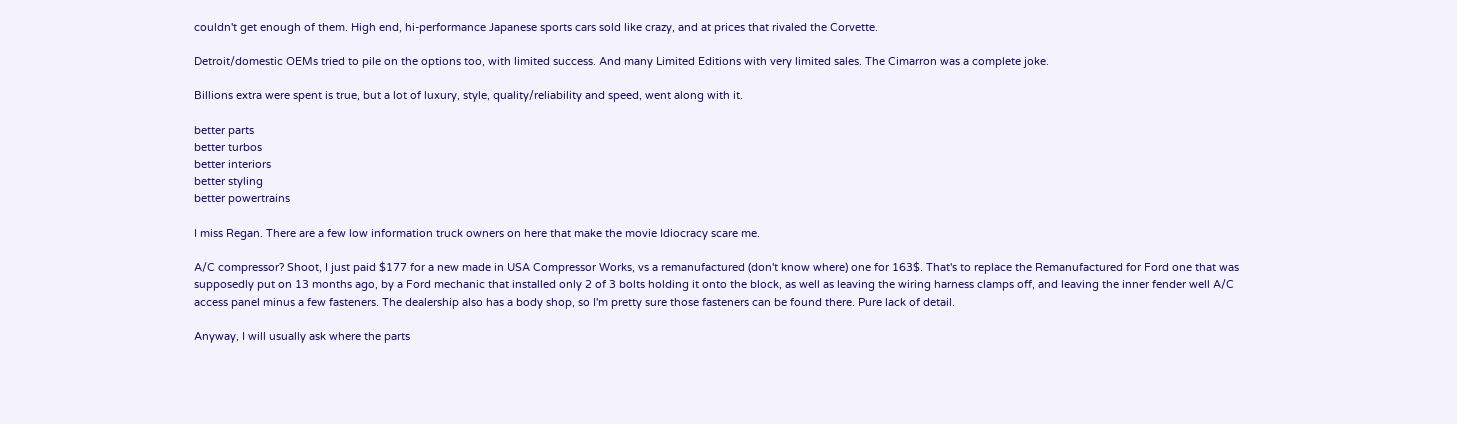couldn't get enough of them. High end, hi-performance Japanese sports cars sold like crazy, and at prices that rivaled the Corvette.

Detroit/domestic OEMs tried to pile on the options too, with limited success. And many Limited Editions with very limited sales. The Cimarron was a complete joke.

Billions extra were spent is true, but a lot of luxury, style, quality/reliability and speed, went along with it.

better parts
better turbos
better interiors
better styling
better powertrains

I miss Regan. There are a few low information truck owners on here that make the movie Idiocracy scare me.

A/C compressor? Shoot, I just paid $177 for a new made in USA Compressor Works, vs a remanufactured (don't know where) one for 163$. That's to replace the Remanufactured for Ford one that was supposedly put on 13 months ago, by a Ford mechanic that installed only 2 of 3 bolts holding it onto the block, as well as leaving the wiring harness clamps off, and leaving the inner fender well A/C access panel minus a few fasteners. The dealership also has a body shop, so I'm pretty sure those fasteners can be found there. Pure lack of detail.

Anyway, I will usually ask where the parts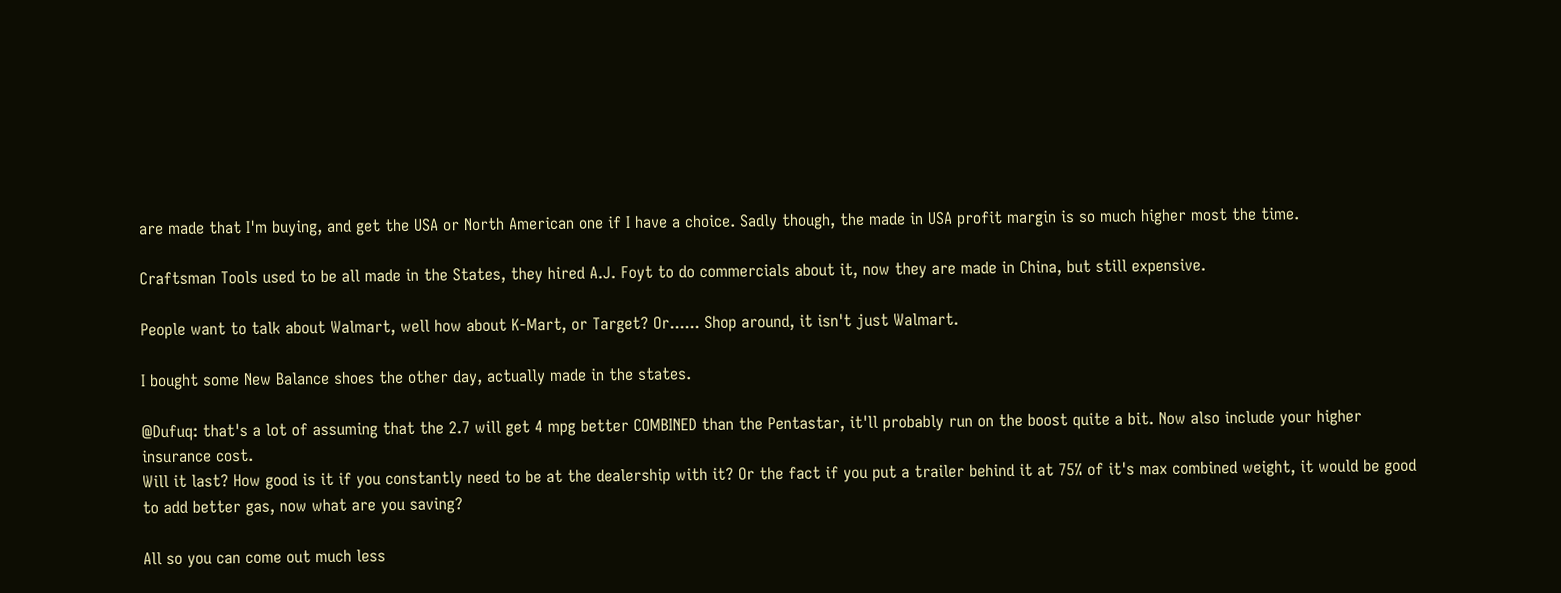are made that I'm buying, and get the USA or North American one if I have a choice. Sadly though, the made in USA profit margin is so much higher most the time.

Craftsman Tools used to be all made in the States, they hired A.J. Foyt to do commercials about it, now they are made in China, but still expensive.

People want to talk about Walmart, well how about K-Mart, or Target? Or...... Shop around, it isn't just Walmart.

I bought some New Balance shoes the other day, actually made in the states.

@Dufuq: that's a lot of assuming that the 2.7 will get 4 mpg better COMBINED than the Pentastar, it'll probably run on the boost quite a bit. Now also include your higher insurance cost.
Will it last? How good is it if you constantly need to be at the dealership with it? Or the fact if you put a trailer behind it at 75% of it's max combined weight, it would be good to add better gas, now what are you saving?

All so you can come out much less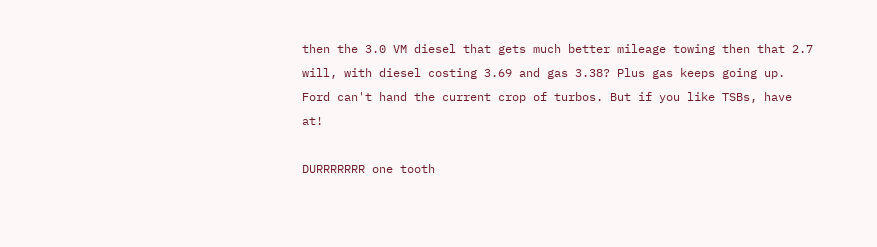then the 3.0 VM diesel that gets much better mileage towing then that 2.7 will, with diesel costing 3.69 and gas 3.38? Plus gas keeps going up. Ford can't hand the current crop of turbos. But if you like TSBs, have at!

DURRRRRRR one tooth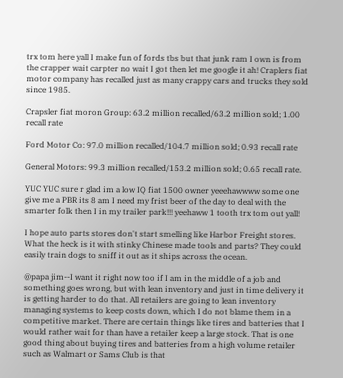trx tom here yall I make fun of fords tbs but that junk ram I own is from the crapper wait carpter no wait I got then let me google it ah! Craplers fiat motor company has recalled just as many crappy cars and trucks they sold since 1985.

Crapsler fiat moron Group: 63.2 million recalled/63.2 million sold; 1.00 recall rate

Ford Motor Co: 97.0 million recalled/104.7 million sold; 0.93 recall rate

General Motors: 99.3 million recalled/153.2 million sold; 0.65 recall rate.

YUC YUC sure r glad im a low IQ fiat 1500 owner yeeehawwww some one give me a PBR its 8 am I need my frist beer of the day to deal with the smarter folk then I in my trailer park!!! yeehaww 1 tooth trx tom out yall!

I hope auto parts stores don't start smelling like Harbor Freight stores. What the heck is it with stinky Chinese made tools and parts? They could easily train dogs to sniff it out as it ships across the ocean.

@papa jim--I want it right now too if I am in the middle of a job and something goes wrong, but with lean inventory and just in time delivery it is getting harder to do that. All retailers are going to lean inventory managing systems to keep costs down, which I do not blame them in a competitive market. There are certain things like tires and batteries that I would rather wait for than have a retailer keep a large stock. That is one good thing about buying tires and batteries from a high volume retailer such as Walmart or Sams Club is that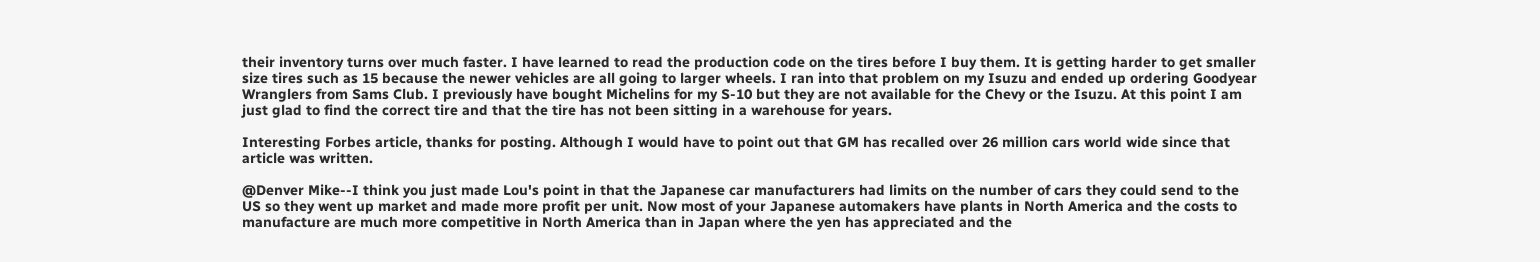their inventory turns over much faster. I have learned to read the production code on the tires before I buy them. It is getting harder to get smaller size tires such as 15 because the newer vehicles are all going to larger wheels. I ran into that problem on my Isuzu and ended up ordering Goodyear Wranglers from Sams Club. I previously have bought Michelins for my S-10 but they are not available for the Chevy or the Isuzu. At this point I am just glad to find the correct tire and that the tire has not been sitting in a warehouse for years.

Interesting Forbes article, thanks for posting. Although I would have to point out that GM has recalled over 26 million cars world wide since that article was written.

@Denver Mike--I think you just made Lou's point in that the Japanese car manufacturers had limits on the number of cars they could send to the US so they went up market and made more profit per unit. Now most of your Japanese automakers have plants in North America and the costs to manufacture are much more competitive in North America than in Japan where the yen has appreciated and the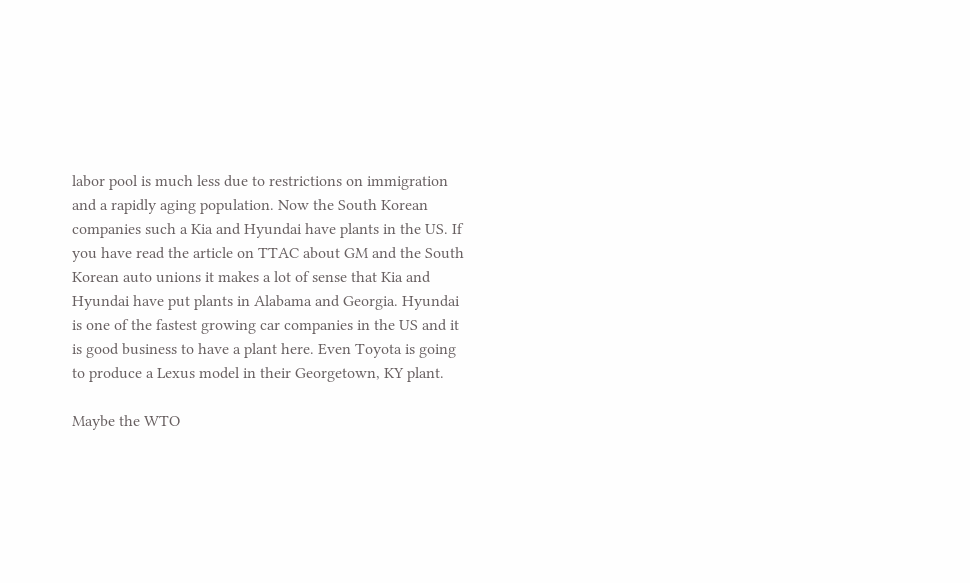labor pool is much less due to restrictions on immigration and a rapidly aging population. Now the South Korean companies such a Kia and Hyundai have plants in the US. If you have read the article on TTAC about GM and the South Korean auto unions it makes a lot of sense that Kia and Hyundai have put plants in Alabama and Georgia. Hyundai is one of the fastest growing car companies in the US and it is good business to have a plant here. Even Toyota is going to produce a Lexus model in their Georgetown, KY plant.

Maybe the WTO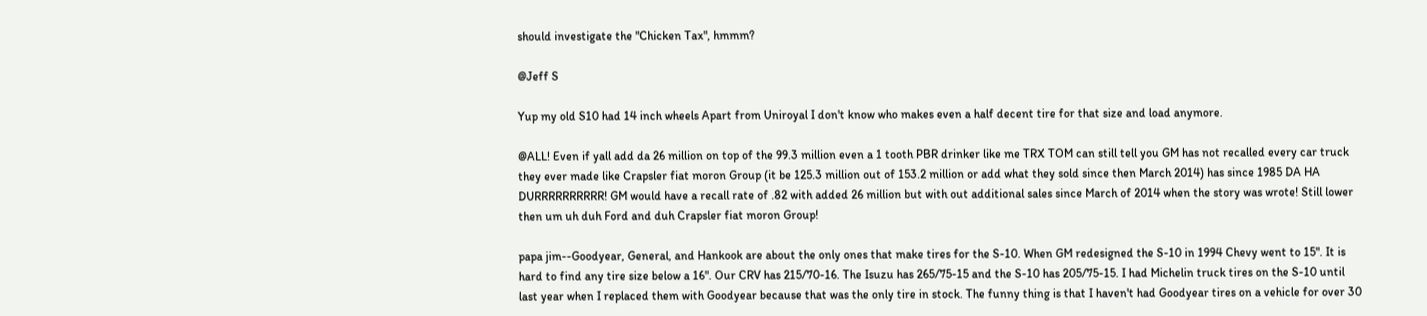should investigate the "Chicken Tax", hmmm?

@Jeff S

Yup my old S10 had 14 inch wheels Apart from Uniroyal I don't know who makes even a half decent tire for that size and load anymore.

@ALL! Even if yall add da 26 million on top of the 99.3 million even a 1 tooth PBR drinker like me TRX TOM can still tell you GM has not recalled every car truck they ever made like Crapsler fiat moron Group (it be 125.3 million out of 153.2 million or add what they sold since then March 2014) has since 1985 DA HA DURRRRRRRRRR! GM would have a recall rate of .82 with added 26 million but with out additional sales since March of 2014 when the story was wrote! Still lower then um uh duh Ford and duh Crapsler fiat moron Group!

papa jim--Goodyear, General, and Hankook are about the only ones that make tires for the S-10. When GM redesigned the S-10 in 1994 Chevy went to 15". It is hard to find any tire size below a 16". Our CRV has 215/70-16. The Isuzu has 265/75-15 and the S-10 has 205/75-15. I had Michelin truck tires on the S-10 until last year when I replaced them with Goodyear because that was the only tire in stock. The funny thing is that I haven't had Goodyear tires on a vehicle for over 30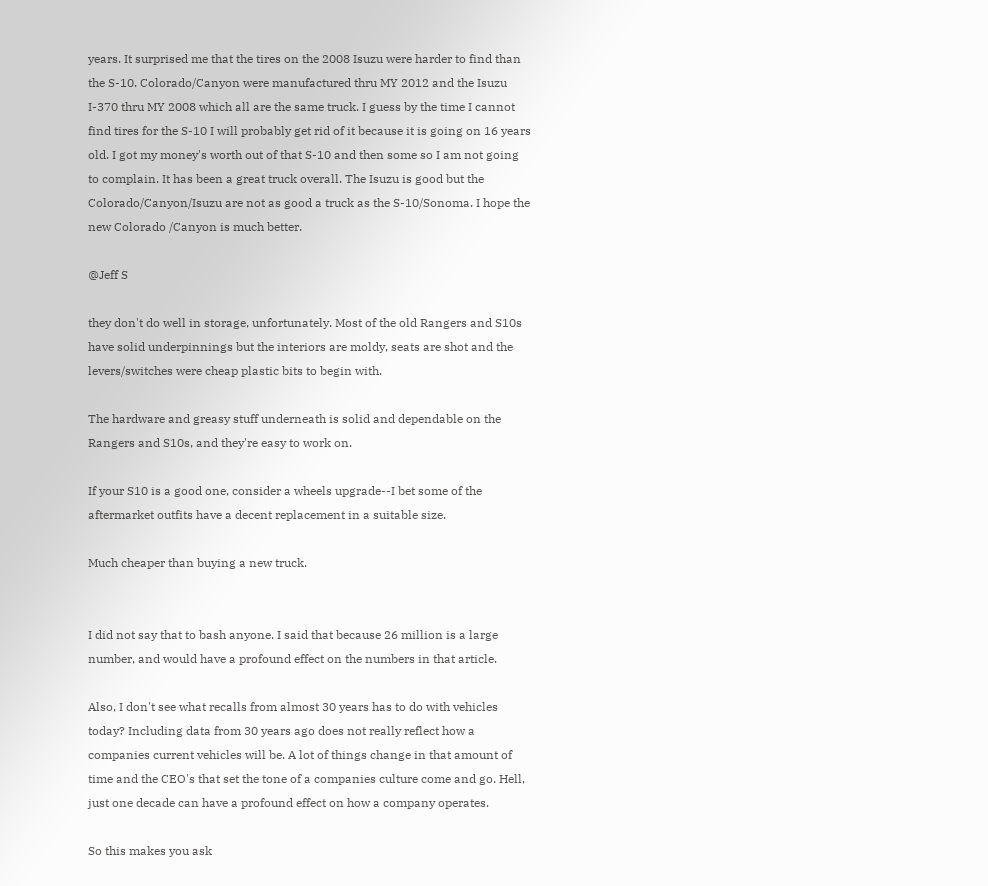years. It surprised me that the tires on the 2008 Isuzu were harder to find than the S-10. Colorado/Canyon were manufactured thru MY 2012 and the Isuzu I-370 thru MY 2008 which all are the same truck. I guess by the time I cannot find tires for the S-10 I will probably get rid of it because it is going on 16 years old. I got my money's worth out of that S-10 and then some so I am not going to complain. It has been a great truck overall. The Isuzu is good but the Colorado/Canyon/Isuzu are not as good a truck as the S-10/Sonoma. I hope the new Colorado /Canyon is much better.

@Jeff S

they don't do well in storage, unfortunately. Most of the old Rangers and S10s have solid underpinnings but the interiors are moldy, seats are shot and the levers/switches were cheap plastic bits to begin with.

The hardware and greasy stuff underneath is solid and dependable on the Rangers and S10s, and they're easy to work on.

If your S10 is a good one, consider a wheels upgrade--I bet some of the aftermarket outfits have a decent replacement in a suitable size.

Much cheaper than buying a new truck.


I did not say that to bash anyone. I said that because 26 million is a large number, and would have a profound effect on the numbers in that article.

Also, I don't see what recalls from almost 30 years has to do with vehicles today? Including data from 30 years ago does not really reflect how a companies current vehicles will be. A lot of things change in that amount of time and the CEO's that set the tone of a companies culture come and go. Hell, just one decade can have a profound effect on how a company operates.

So this makes you ask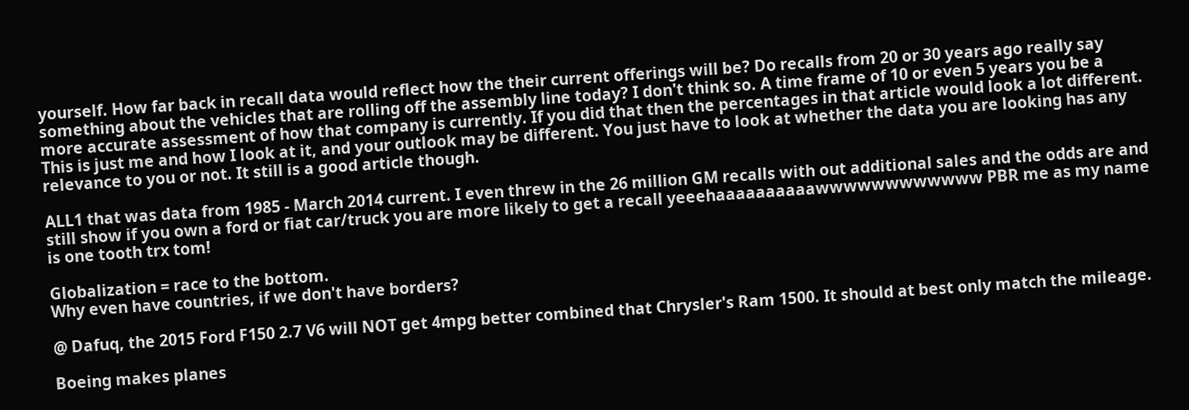yourself. How far back in recall data would reflect how the their current offerings will be? Do recalls from 20 or 30 years ago really say something about the vehicles that are rolling off the assembly line today? I don't think so. A time frame of 10 or even 5 years you be a more accurate assessment of how that company is currently. If you did that then the percentages in that article would look a lot different. This is just me and how I look at it, and your outlook may be different. You just have to look at whether the data you are looking has any relevance to you or not. It still is a good article though.

ALL1 that was data from 1985 - March 2014 current. I even threw in the 26 million GM recalls with out additional sales and the odds are and still show if you own a ford or fiat car/truck you are more likely to get a recall yeeehaaaaaaaaaawwwwwwwwwwww PBR me as my name is one tooth trx tom!

Globalization = race to the bottom.
Why even have countries, if we don't have borders?

@ Dafuq, the 2015 Ford F150 2.7 V6 will NOT get 4mpg better combined that Chrysler's Ram 1500. It should at best only match the mileage.

Boeing makes planes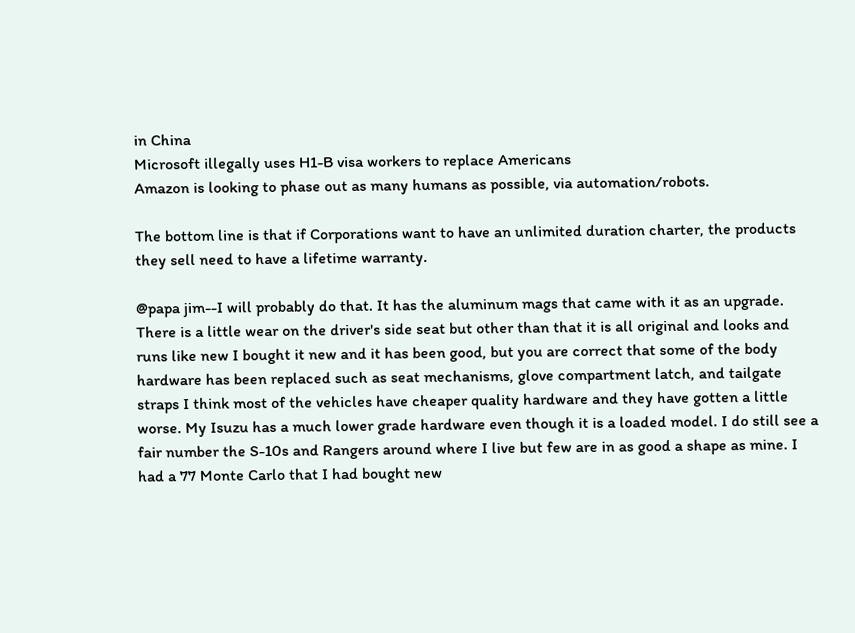in China
Microsoft illegally uses H1-B visa workers to replace Americans
Amazon is looking to phase out as many humans as possible, via automation/robots.

The bottom line is that if Corporations want to have an unlimited duration charter, the products they sell need to have a lifetime warranty.

@papa jim--I will probably do that. It has the aluminum mags that came with it as an upgrade. There is a little wear on the driver's side seat but other than that it is all original and looks and runs like new I bought it new and it has been good, but you are correct that some of the body hardware has been replaced such as seat mechanisms, glove compartment latch, and tailgate straps I think most of the vehicles have cheaper quality hardware and they have gotten a little worse. My Isuzu has a much lower grade hardware even though it is a loaded model. I do still see a fair number the S-10s and Rangers around where I live but few are in as good a shape as mine. I had a 77 Monte Carlo that I had bought new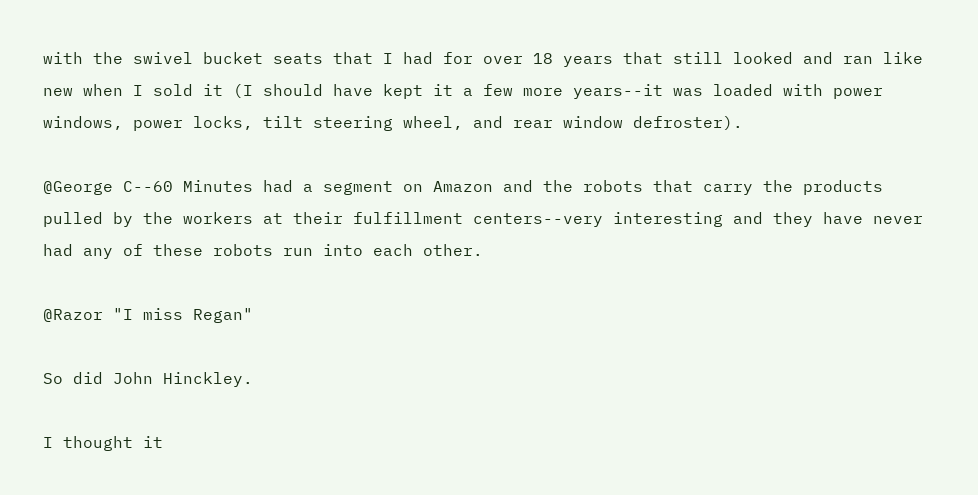with the swivel bucket seats that I had for over 18 years that still looked and ran like new when I sold it (I should have kept it a few more years--it was loaded with power windows, power locks, tilt steering wheel, and rear window defroster).

@George C--60 Minutes had a segment on Amazon and the robots that carry the products pulled by the workers at their fulfillment centers--very interesting and they have never had any of these robots run into each other.

@Razor "I miss Regan"

So did John Hinckley.

I thought it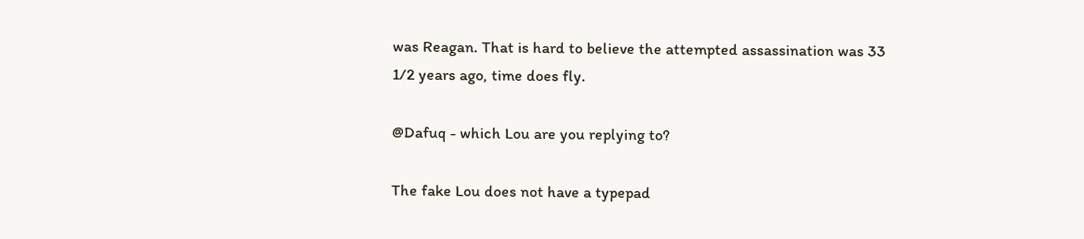was Reagan. That is hard to believe the attempted assassination was 33 1/2 years ago, time does fly.

@Dafuq - which Lou are you replying to?

The fake Lou does not have a typepad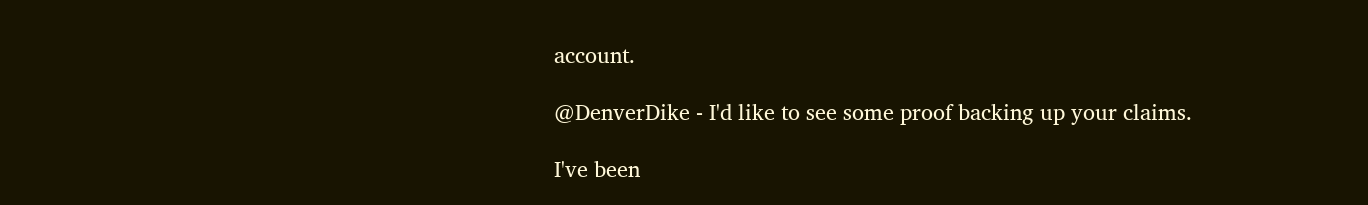account.

@DenverDike - I'd like to see some proof backing up your claims.

I've been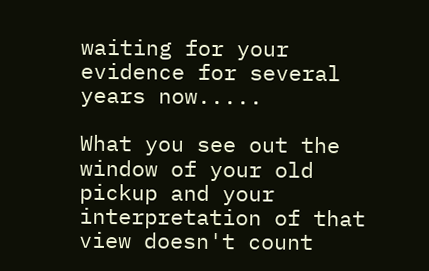waiting for your evidence for several years now.....

What you see out the window of your old pickup and your interpretation of that view doesn't count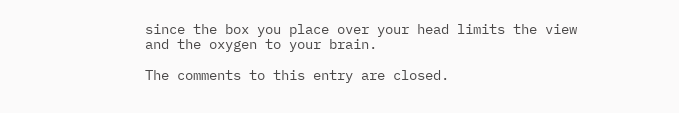since the box you place over your head limits the view and the oxygen to your brain.

The comments to this entry are closed.